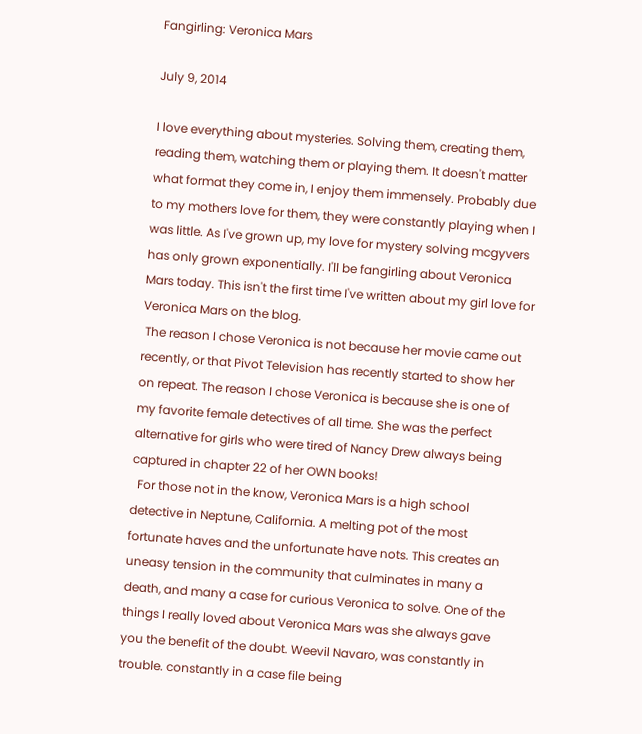Fangirling: Veronica Mars

July 9, 2014

I love everything about mysteries. Solving them, creating them, reading them, watching them or playing them. It doesn't matter what format they come in, I enjoy them immensely. Probably due to my mothers love for them, they were constantly playing when I was little. As I've grown up, my love for mystery solving mcgyvers has only grown exponentially. I'll be fangirling about Veronica Mars today. This isn't the first time I've written about my girl love for Veronica Mars on the blog.
 The reason I chose Veronica is not because her movie came out recently, or that Pivot Television has recently started to show her on repeat. The reason I chose Veronica is because she is one of my favorite female detectives of all time. She was the perfect alternative for girls who were tired of Nancy Drew always being captured in chapter 22 of her OWN books!
  For those not in the know, Veronica Mars is a high school detective in Neptune, California. A melting pot of the most fortunate haves and the unfortunate have nots. This creates an uneasy tension in the community that culminates in many a death, and many a case for curious Veronica to solve. One of the things I really loved about Veronica Mars was she always gave you the benefit of the doubt. Weevil Navaro, was constantly in trouble. constantly in a case file being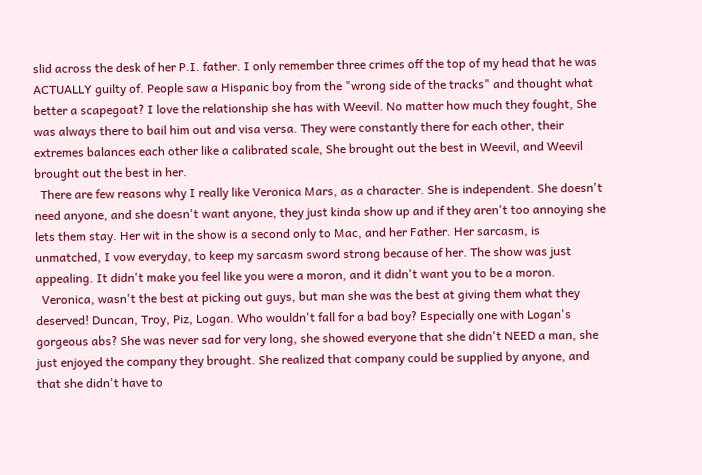slid across the desk of her P.I. father. I only remember three crimes off the top of my head that he was ACTUALLY guilty of. People saw a Hispanic boy from the "wrong side of the tracks" and thought what better a scapegoat? I love the relationship she has with Weevil. No matter how much they fought, She was always there to bail him out and visa versa. They were constantly there for each other, their extremes balances each other like a calibrated scale, She brought out the best in Weevil, and Weevil brought out the best in her.
  There are few reasons why I really like Veronica Mars, as a character. She is independent. She doesn't need anyone, and she doesn't want anyone, they just kinda show up and if they aren't too annoying she lets them stay. Her wit in the show is a second only to Mac, and her Father. Her sarcasm, is unmatched, I vow everyday, to keep my sarcasm sword strong because of her. The show was just appealing. It didn't make you feel like you were a moron, and it didn't want you to be a moron.
  Veronica, wasn't the best at picking out guys, but man she was the best at giving them what they deserved! Duncan, Troy, Piz, Logan. Who wouldn't fall for a bad boy? Especially one with Logan's gorgeous abs? She was never sad for very long, she showed everyone that she didn't NEED a man, she just enjoyed the company they brought. She realized that company could be supplied by anyone, and that she didn't have to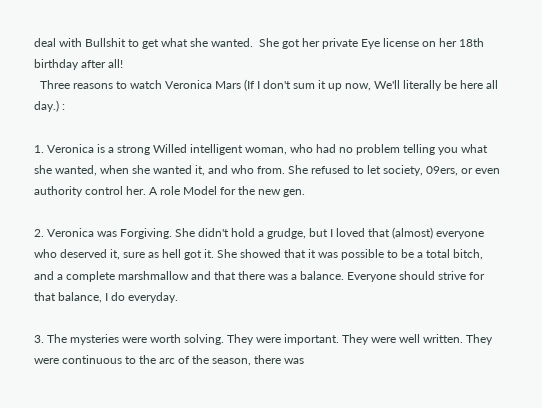deal with Bullshit to get what she wanted.  She got her private Eye license on her 18th birthday after all!
  Three reasons to watch Veronica Mars (If I don't sum it up now, We'll literally be here all day.) :

1. Veronica is a strong Willed intelligent woman, who had no problem telling you what she wanted, when she wanted it, and who from. She refused to let society, 09ers, or even authority control her. A role Model for the new gen.

2. Veronica was Forgiving. She didn't hold a grudge, but I loved that (almost) everyone who deserved it, sure as hell got it. She showed that it was possible to be a total bitch, and a complete marshmallow and that there was a balance. Everyone should strive for that balance, I do everyday.

3. The mysteries were worth solving. They were important. They were well written. They were continuous to the arc of the season, there was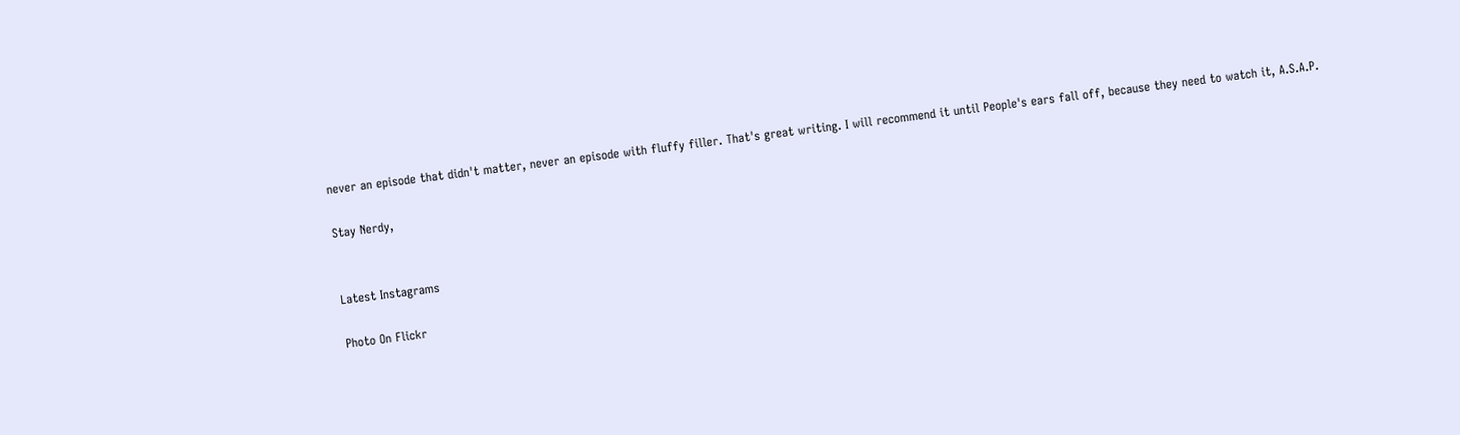never an episode that didn't matter, never an episode with fluffy filler. That's great writing. I will recommend it until People's ears fall off, because they need to watch it, A.S.A.P.

Stay Nerdy,


Latest Instagrams

Photo On Flickr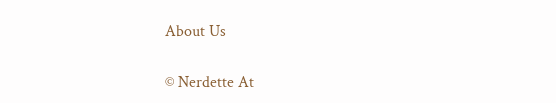About Us

© Nerdette At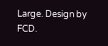Large. Design by FCD.